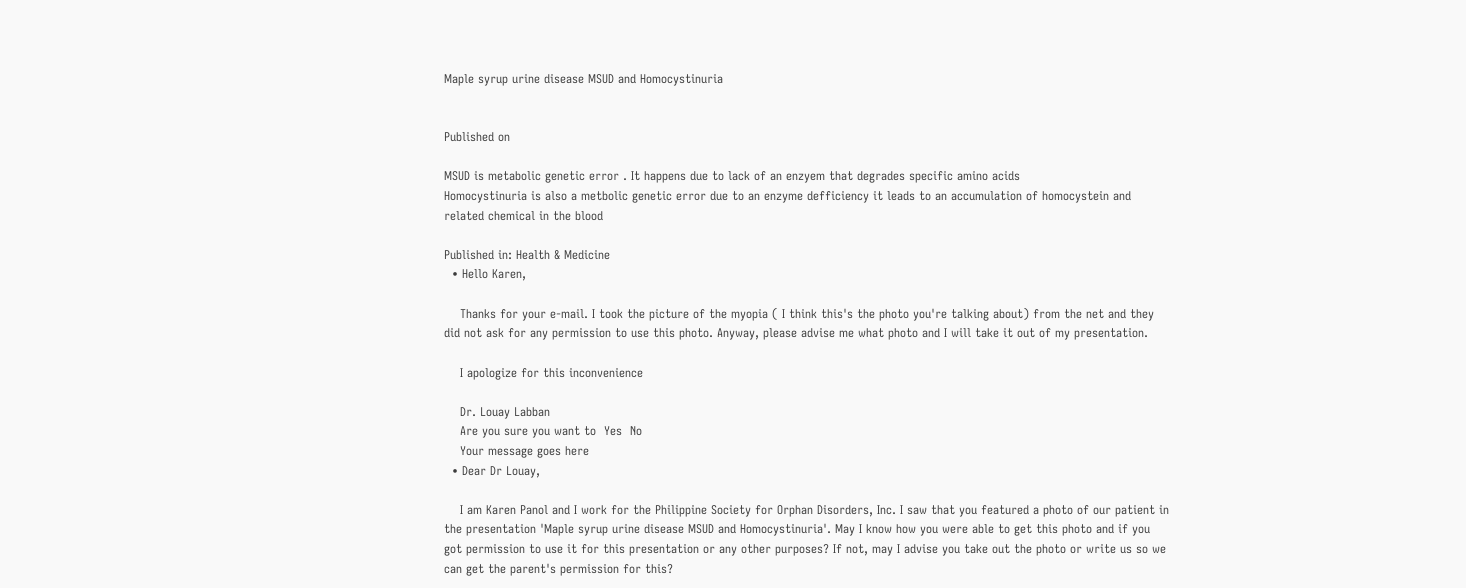Maple syrup urine disease MSUD and Homocystinuria


Published on

MSUD is metabolic genetic error . It happens due to lack of an enzyem that degrades specific amino acids
Homocystinuria is also a metbolic genetic error due to an enzyme defficiency it leads to an accumulation of homocystein and related chemical in the blood

Published in: Health & Medicine
  • Hello Karen,

    Thanks for your e-mail. I took the picture of the myopia ( I think this's the photo you're talking about) from the net and they did not ask for any permission to use this photo. Anyway, please advise me what photo and I will take it out of my presentation.

    I apologize for this inconvenience

    Dr. Louay Labban
    Are you sure you want to  Yes  No
    Your message goes here
  • Dear Dr Louay,

    I am Karen Panol and I work for the Philippine Society for Orphan Disorders, Inc. I saw that you featured a photo of our patient in the presentation 'Maple syrup urine disease MSUD and Homocystinuria'. May I know how you were able to get this photo and if you got permission to use it for this presentation or any other purposes? If not, may I advise you take out the photo or write us so we can get the parent's permission for this?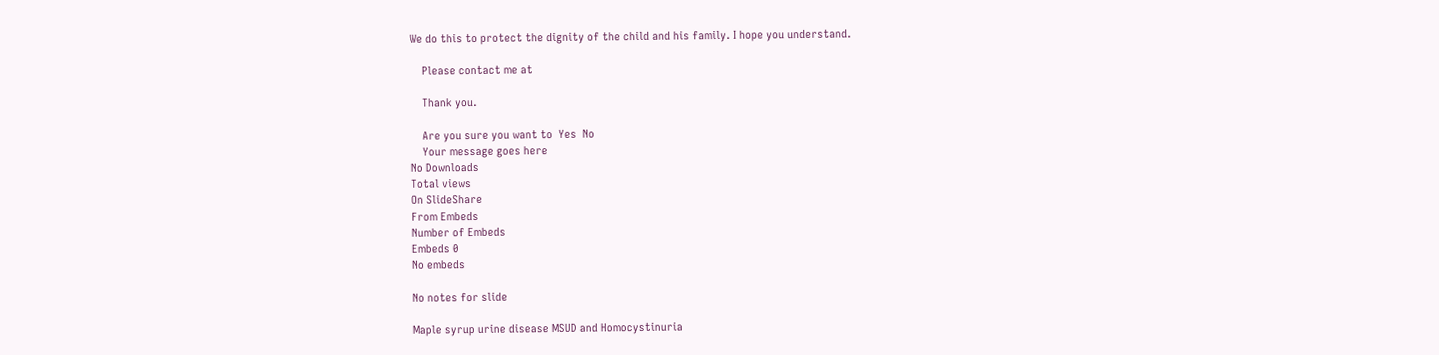We do this to protect the dignity of the child and his family. I hope you understand.

    Please contact me at

    Thank you.

    Are you sure you want to  Yes  No
    Your message goes here
No Downloads
Total views
On SlideShare
From Embeds
Number of Embeds
Embeds 0
No embeds

No notes for slide

Maple syrup urine disease MSUD and Homocystinuria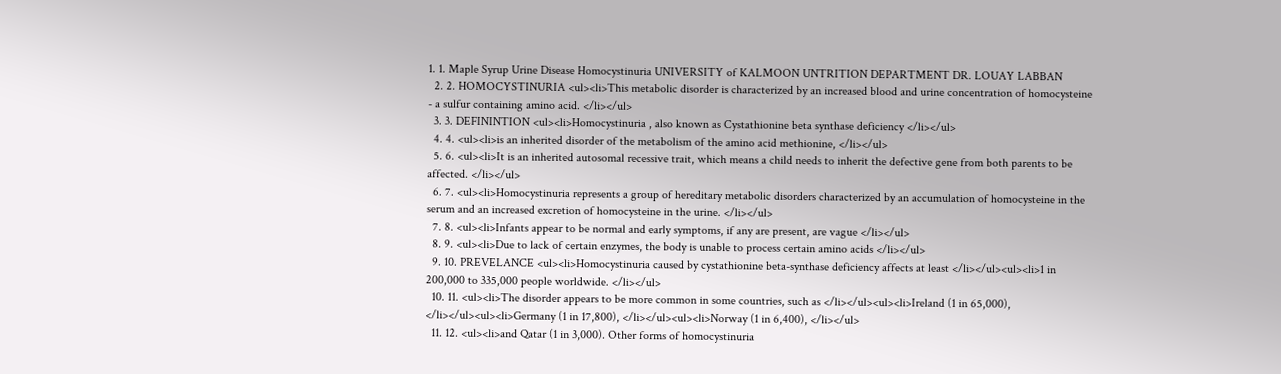1. 1. Maple Syrup Urine Disease Homocystinuria UNIVERSITY of KALMOON UNTRITION DEPARTMENT DR. LOUAY LABBAN
  2. 2. HOMOCYSTINURIA <ul><li>This metabolic disorder is characterized by an increased blood and urine concentration of homocysteine - a sulfur containing amino acid. </li></ul>
  3. 3. DEFININTION <ul><li>Homocystinuria , also known as Cystathionine beta synthase deficiency </li></ul>
  4. 4. <ul><li>is an inherited disorder of the metabolism of the amino acid methionine, </li></ul>
  5. 6. <ul><li>It is an inherited autosomal recessive trait, which means a child needs to inherit the defective gene from both parents to be affected. </li></ul>
  6. 7. <ul><li>Homocystinuria represents a group of hereditary metabolic disorders characterized by an accumulation of homocysteine in the serum and an increased excretion of homocysteine in the urine. </li></ul>
  7. 8. <ul><li>Infants appear to be normal and early symptoms, if any are present, are vague </li></ul>
  8. 9. <ul><li>Due to lack of certain enzymes, the body is unable to process certain amino acids </li></ul>
  9. 10. PREVELANCE <ul><li>Homocystinuria caused by cystathionine beta-synthase deficiency affects at least </li></ul><ul><li>1 in 200,000 to 335,000 people worldwide. </li></ul>
  10. 11. <ul><li>The disorder appears to be more common in some countries, such as </li></ul><ul><li>Ireland (1 in 65,000), </li></ul><ul><li>Germany (1 in 17,800), </li></ul><ul><li>Norway (1 in 6,400), </li></ul>
  11. 12. <ul><li>and Qatar (1 in 3,000). Other forms of homocystinuria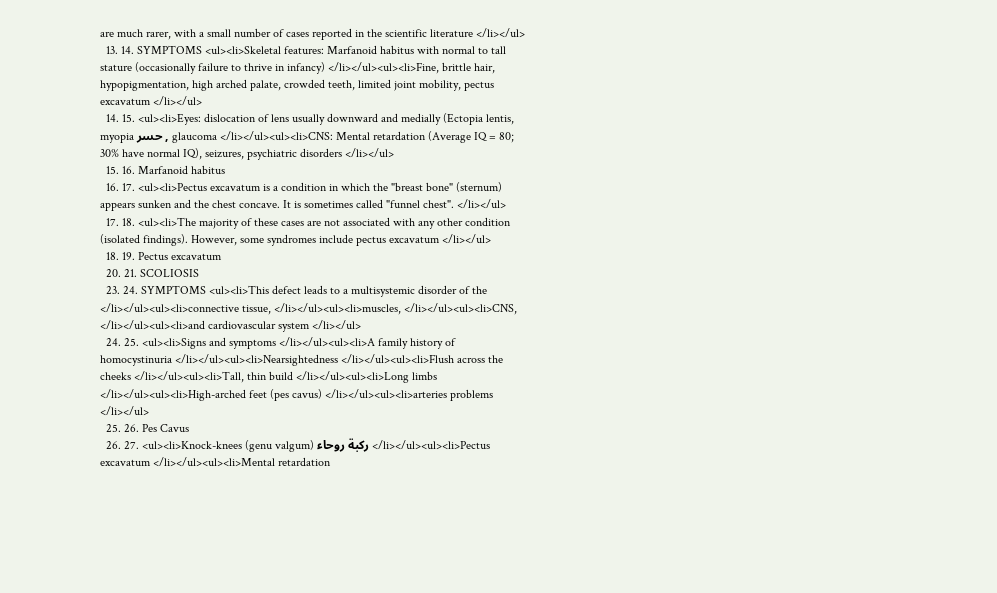are much rarer, with a small number of cases reported in the scientific literature </li></ul>
  13. 14. SYMPTOMS <ul><li>Skeletal features: Marfanoid habitus with normal to tall stature (occasionally failure to thrive in infancy) </li></ul><ul><li>Fine, brittle hair, hypopigmentation, high arched palate, crowded teeth, limited joint mobility, pectus excavatum </li></ul>
  14. 15. <ul><li>Eyes: dislocation of lens usually downward and medially (Ectopia lentis, myopia حسر , glaucoma </li></ul><ul><li>CNS: Mental retardation (Average IQ = 80; 30% have normal IQ), seizures, psychiatric disorders </li></ul>
  15. 16. Marfanoid habitus
  16. 17. <ul><li>Pectus excavatum is a condition in which the "breast bone" (sternum) appears sunken and the chest concave. It is sometimes called "funnel chest". </li></ul>
  17. 18. <ul><li>The majority of these cases are not associated with any other condition (isolated findings). However, some syndromes include pectus excavatum </li></ul>
  18. 19. Pectus excavatum
  20. 21. SCOLIOSIS
  23. 24. SYMPTOMS <ul><li>This defect leads to a multisystemic disorder of the </li></ul><ul><li>connective tissue, </li></ul><ul><li>muscles, </li></ul><ul><li>CNS, </li></ul><ul><li>and cardiovascular system </li></ul>
  24. 25. <ul><li>Signs and symptoms </li></ul><ul><li>A family history of homocystinuria </li></ul><ul><li>Nearsightedness </li></ul><ul><li>Flush across the cheeks </li></ul><ul><li>Tall, thin build </li></ul><ul><li>Long limbs </li></ul><ul><li>High-arched feet (pes cavus) </li></ul><ul><li>arteries problems </li></ul>
  25. 26. Pes Cavus
  26. 27. <ul><li>Knock-knees (genu valgum) ركبة روحاء </li></ul><ul><li>Pectus excavatum </li></ul><ul><li>Mental retardation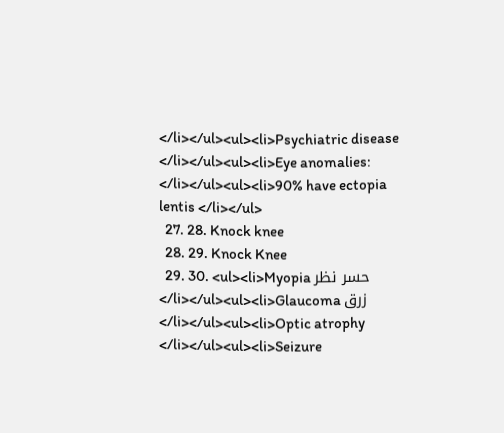</li></ul><ul><li>Psychiatric disease </li></ul><ul><li>Eye anomalies: </li></ul><ul><li>90% have ectopia lentis </li></ul>
  27. 28. Knock knee
  28. 29. Knock Knee
  29. 30. <ul><li>Myopia حسر نظر </li></ul><ul><li>Glaucoma زرق </li></ul><ul><li>Optic atrophy </li></ul><ul><li>Seizure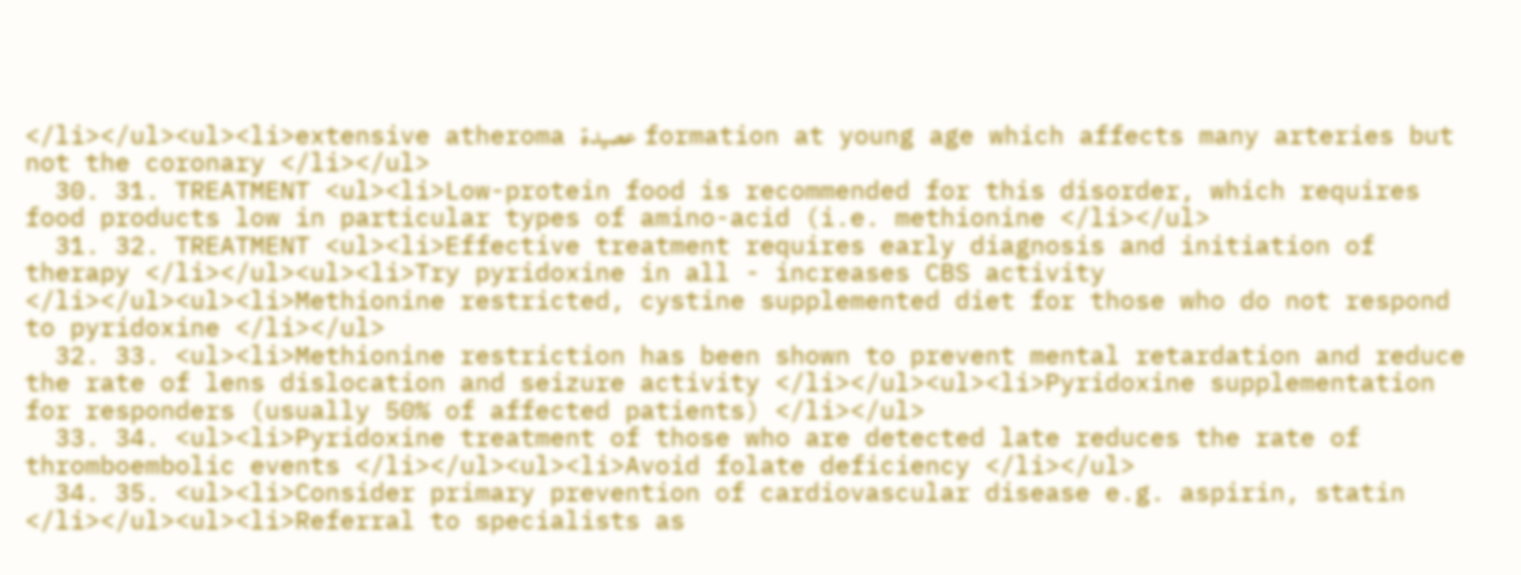</li></ul><ul><li>extensive atheroma عصيدة formation at young age which affects many arteries but not the coronary </li></ul>
  30. 31. TREATMENT <ul><li>Low-protein food is recommended for this disorder, which requires food products low in particular types of amino-acid (i.e. methionine </li></ul>
  31. 32. TREATMENT <ul><li>Effective treatment requires early diagnosis and initiation of therapy </li></ul><ul><li>Try pyridoxine in all - increases CBS activity </li></ul><ul><li>Methionine restricted, cystine supplemented diet for those who do not respond to pyridoxine </li></ul>
  32. 33. <ul><li>Methionine restriction has been shown to prevent mental retardation and reduce the rate of lens dislocation and seizure activity </li></ul><ul><li>Pyridoxine supplementation for responders (usually 50% of affected patients) </li></ul>
  33. 34. <ul><li>Pyridoxine treatment of those who are detected late reduces the rate of thromboembolic events </li></ul><ul><li>Avoid folate deficiency </li></ul>
  34. 35. <ul><li>Consider primary prevention of cardiovascular disease e.g. aspirin, statin </li></ul><ul><li>Referral to specialists as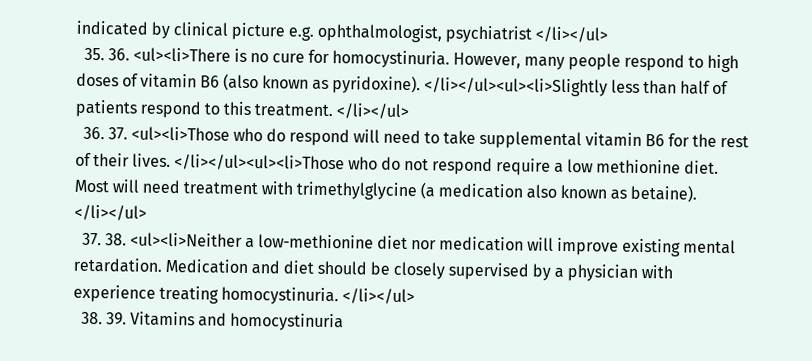indicated by clinical picture e.g. ophthalmologist, psychiatrist </li></ul>
  35. 36. <ul><li>There is no cure for homocystinuria. However, many people respond to high doses of vitamin B6 (also known as pyridoxine). </li></ul><ul><li>Slightly less than half of patients respond to this treatment. </li></ul>
  36. 37. <ul><li>Those who do respond will need to take supplemental vitamin B6 for the rest of their lives. </li></ul><ul><li>Those who do not respond require a low methionine diet. Most will need treatment with trimethylglycine (a medication also known as betaine). </li></ul>
  37. 38. <ul><li>Neither a low-methionine diet nor medication will improve existing mental retardation. Medication and diet should be closely supervised by a physician with experience treating homocystinuria. </li></ul>
  38. 39. Vitamins and homocystinuria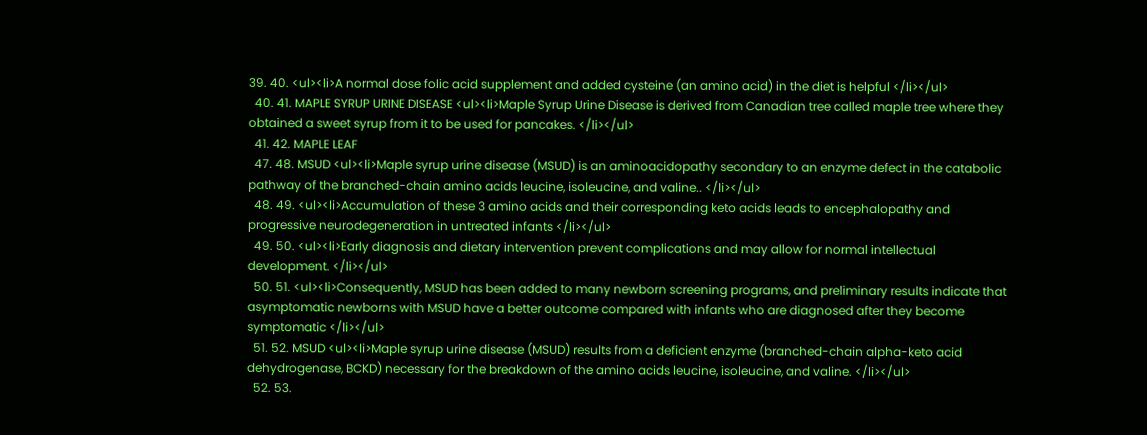39. 40. <ul><li>A normal dose folic acid supplement and added cysteine (an amino acid) in the diet is helpful </li></ul>
  40. 41. MAPLE SYRUP URINE DISEASE <ul><li>Maple Syrup Urine Disease is derived from Canadian tree called maple tree where they obtained a sweet syrup from it to be used for pancakes. </li></ul>
  41. 42. MAPLE LEAF
  47. 48. MSUD <ul><li>Maple syrup urine disease (MSUD) is an aminoacidopathy secondary to an enzyme defect in the catabolic pathway of the branched-chain amino acids leucine, isoleucine, and valine.. </li></ul>
  48. 49. <ul><li>Accumulation of these 3 amino acids and their corresponding keto acids leads to encephalopathy and progressive neurodegeneration in untreated infants </li></ul>
  49. 50. <ul><li>Early diagnosis and dietary intervention prevent complications and may allow for normal intellectual development. </li></ul>
  50. 51. <ul><li>Consequently, MSUD has been added to many newborn screening programs, and preliminary results indicate that asymptomatic newborns with MSUD have a better outcome compared with infants who are diagnosed after they become symptomatic </li></ul>
  51. 52. MSUD <ul><li>Maple syrup urine disease (MSUD) results from a deficient enzyme (branched-chain alpha-keto acid dehydrogenase, BCKD) necessary for the breakdown of the amino acids leucine, isoleucine, and valine. </li></ul>
  52. 53.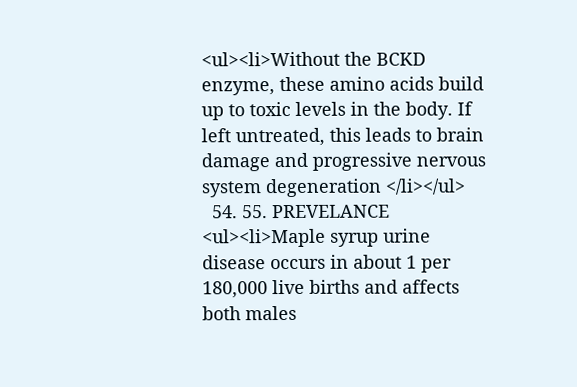<ul><li>Without the BCKD enzyme, these amino acids build up to toxic levels in the body. If left untreated, this leads to brain damage and progressive nervous system degeneration </li></ul>
  54. 55. PREVELANCE <ul><li>Maple syrup urine disease occurs in about 1 per 180,000 live births and affects both males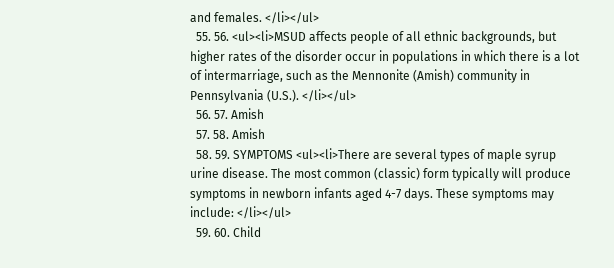and females. </li></ul>
  55. 56. <ul><li>MSUD affects people of all ethnic backgrounds, but higher rates of the disorder occur in populations in which there is a lot of intermarriage, such as the Mennonite (Amish) community in Pennsylvania (U.S.). </li></ul>
  56. 57. Amish
  57. 58. Amish
  58. 59. SYMPTOMS <ul><li>There are several types of maple syrup urine disease. The most common (classic) form typically will produce symptoms in newborn infants aged 4-7 days. These symptoms may include: </li></ul>
  59. 60. Child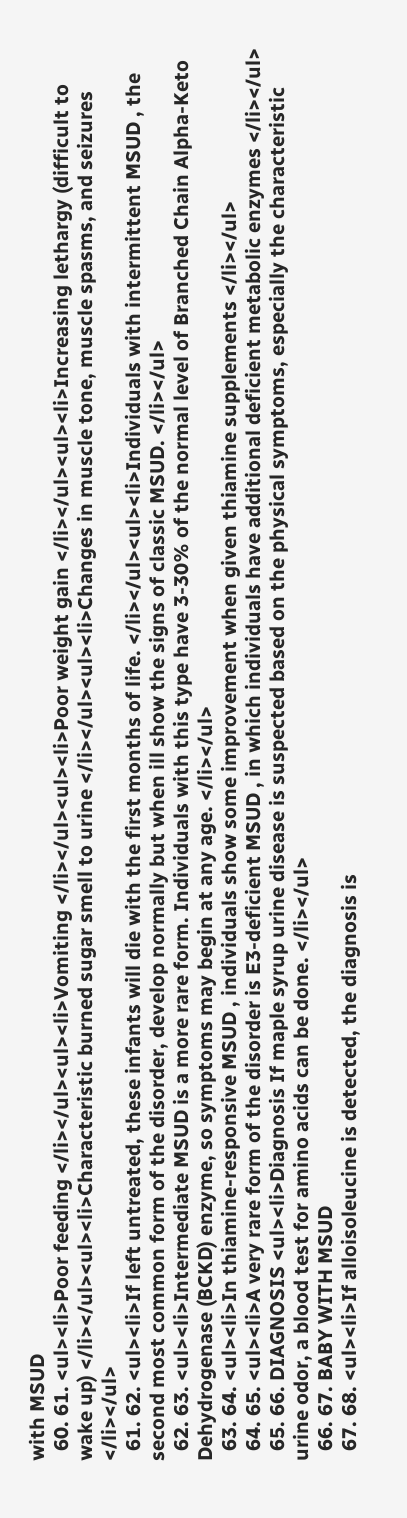with MSUD
  60. 61. <ul><li>Poor feeding </li></ul><ul><li>Vomiting </li></ul><ul><li>Poor weight gain </li></ul><ul><li>Increasing lethargy (difficult to wake up) </li></ul><ul><li>Characteristic burned sugar smell to urine </li></ul><ul><li>Changes in muscle tone, muscle spasms, and seizures </li></ul>
  61. 62. <ul><li>If left untreated, these infants will die with the first months of life. </li></ul><ul><li>Individuals with intermittent MSUD , the second most common form of the disorder, develop normally but when ill show the signs of classic MSUD. </li></ul>
  62. 63. <ul><li>Intermediate MSUD is a more rare form. Individuals with this type have 3-30% of the normal level of Branched Chain Alpha-Keto Dehydrogenase (BCKD) enzyme, so symptoms may begin at any age. </li></ul>
  63. 64. <ul><li>In thiamine-responsive MSUD , individuals show some improvement when given thiamine supplements </li></ul>
  64. 65. <ul><li>A very rare form of the disorder is E3-deficient MSUD , in which individuals have additional deficient metabolic enzymes </li></ul>
  65. 66. DIAGNOSIS <ul><li>Diagnosis If maple syrup urine disease is suspected based on the physical symptoms, especially the characteristic urine odor, a blood test for amino acids can be done. </li></ul>
  66. 67. BABY WITH MSUD
  67. 68. <ul><li>If alloisoleucine is detected, the diagnosis is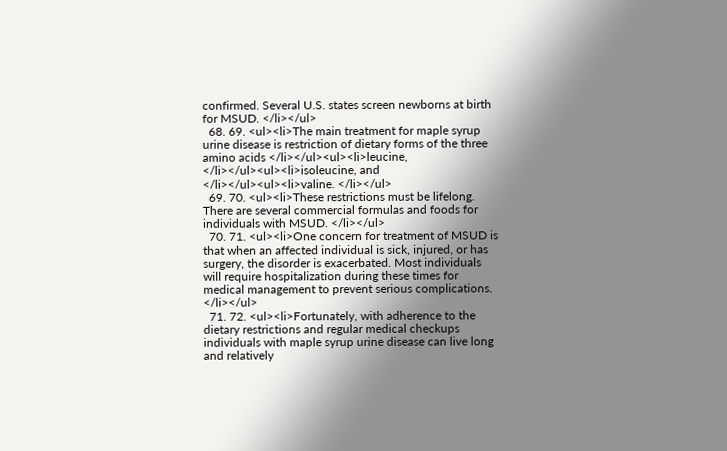confirmed. Several U.S. states screen newborns at birth for MSUD. </li></ul>
  68. 69. <ul><li>The main treatment for maple syrup urine disease is restriction of dietary forms of the three amino acids </li></ul><ul><li>leucine, </li></ul><ul><li>isoleucine, and </li></ul><ul><li>valine. </li></ul>
  69. 70. <ul><li>These restrictions must be lifelong. There are several commercial formulas and foods for individuals with MSUD. </li></ul>
  70. 71. <ul><li>One concern for treatment of MSUD is that when an affected individual is sick, injured, or has surgery, the disorder is exacerbated. Most individuals will require hospitalization during these times for medical management to prevent serious complications. </li></ul>
  71. 72. <ul><li>Fortunately, with adherence to the dietary restrictions and regular medical checkups individuals with maple syrup urine disease can live long and relatively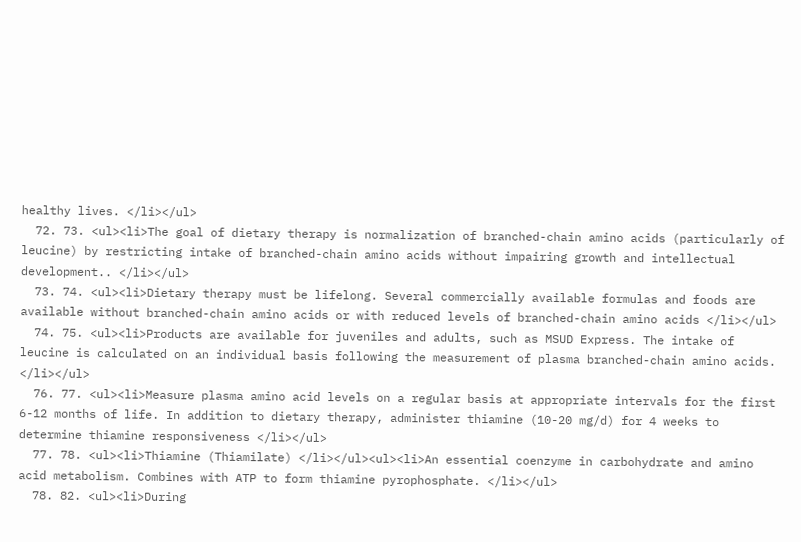healthy lives. </li></ul>
  72. 73. <ul><li>The goal of dietary therapy is normalization of branched-chain amino acids (particularly of leucine) by restricting intake of branched-chain amino acids without impairing growth and intellectual development.. </li></ul>
  73. 74. <ul><li>Dietary therapy must be lifelong. Several commercially available formulas and foods are available without branched-chain amino acids or with reduced levels of branched-chain amino acids </li></ul>
  74. 75. <ul><li>Products are available for juveniles and adults, such as MSUD Express. The intake of leucine is calculated on an individual basis following the measurement of plasma branched-chain amino acids. </li></ul>
  76. 77. <ul><li>Measure plasma amino acid levels on a regular basis at appropriate intervals for the first 6-12 months of life. In addition to dietary therapy, administer thiamine (10-20 mg/d) for 4 weeks to determine thiamine responsiveness </li></ul>
  77. 78. <ul><li>Thiamine (Thiamilate) </li></ul><ul><li>An essential coenzyme in carbohydrate and amino acid metabolism. Combines with ATP to form thiamine pyrophosphate. </li></ul>
  78. 82. <ul><li>During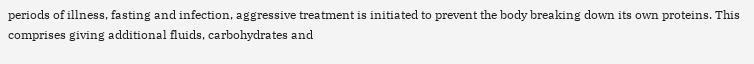periods of illness, fasting and infection, aggressive treatment is initiated to prevent the body breaking down its own proteins. This comprises giving additional fluids, carbohydrates and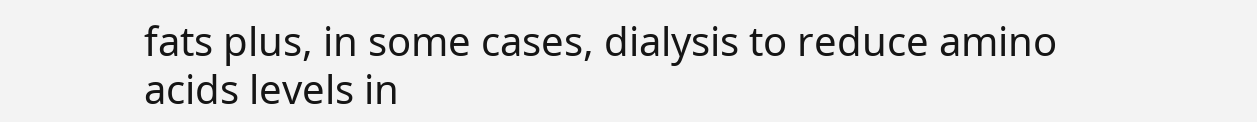fats plus, in some cases, dialysis to reduce amino acids levels in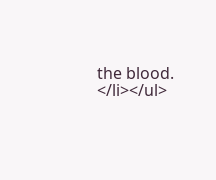the blood. </li></ul>